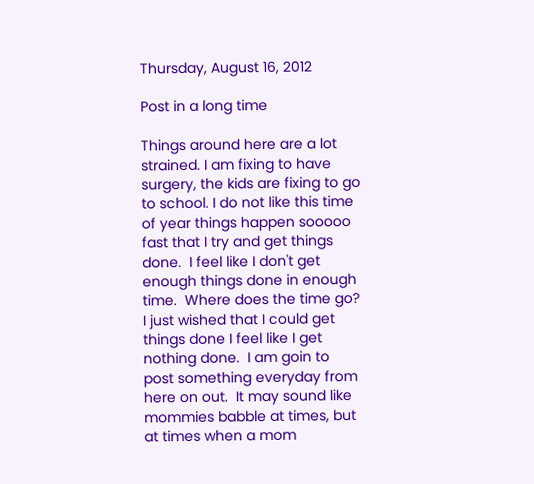Thursday, August 16, 2012

Post in a long time

Things around here are a lot strained. I am fixing to have surgery, the kids are fixing to go to school. I do not like this time of year things happen sooooo fast that I try and get things done.  I feel like I don't get enough things done in enough time.  Where does the time go?  I just wished that I could get things done I feel like I get nothing done.  I am goin to post something everyday from here on out.  It may sound like mommies babble at times, but at times when a mom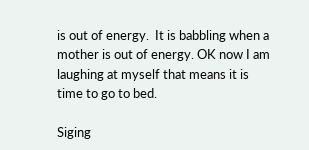is out of energy.  It is babbling when a mother is out of energy. OK now I am laughing at myself that means it is time to go to bed.

Siging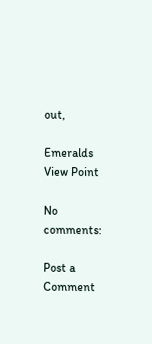out,

Emeralds View Point

No comments:

Post a Comment